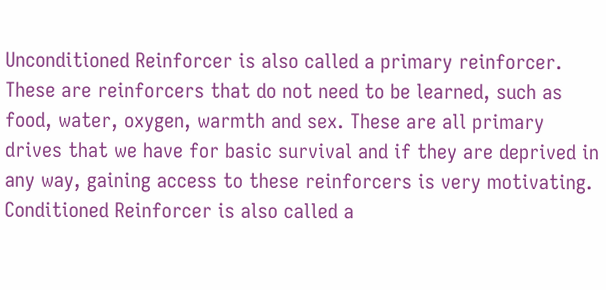Unconditioned Reinforcer is also called a primary reinforcer. These are reinforcers that do not need to be learned, such as food, water, oxygen, warmth and sex. These are all primary drives that we have for basic survival and if they are deprived in any way, gaining access to these reinforcers is very motivating. Conditioned Reinforcer is also called a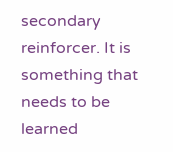secondary reinforcer. It is something that needs to be learned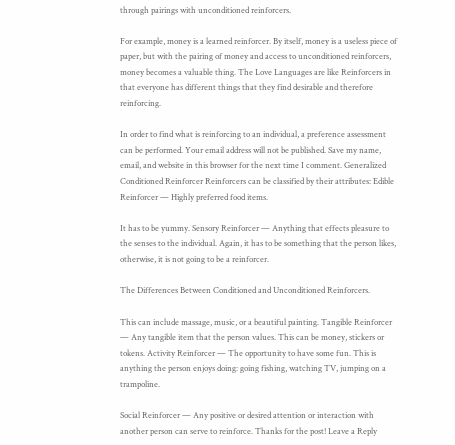through pairings with unconditioned reinforcers.

For example, money is a learned reinforcer. By itself, money is a useless piece of paper, but with the pairing of money and access to unconditioned reinforcers, money becomes a valuable thing. The Love Languages are like Reinforcers in that everyone has different things that they find desirable and therefore reinforcing.

In order to find what is reinforcing to an individual, a preference assessment can be performed. Your email address will not be published. Save my name, email, and website in this browser for the next time I comment. Generalized Conditioned Reinforcer Reinforcers can be classified by their attributes: Edible Reinforcer — Highly preferred food items.

It has to be yummy. Sensory Reinforcer — Anything that effects pleasure to the senses to the individual. Again, it has to be something that the person likes, otherwise, it is not going to be a reinforcer.

The Differences Between Conditioned and Unconditioned Reinforcers.

This can include massage, music, or a beautiful painting. Tangible Reinforcer — Any tangible item that the person values. This can be money, stickers or tokens. Activity Reinforcer — The opportunity to have some fun. This is anything the person enjoys doing: going fishing, watching TV, jumping on a trampoline.

Social Reinforcer — Any positive or desired attention or interaction with another person can serve to reinforce. Thanks for the post! Leave a Reply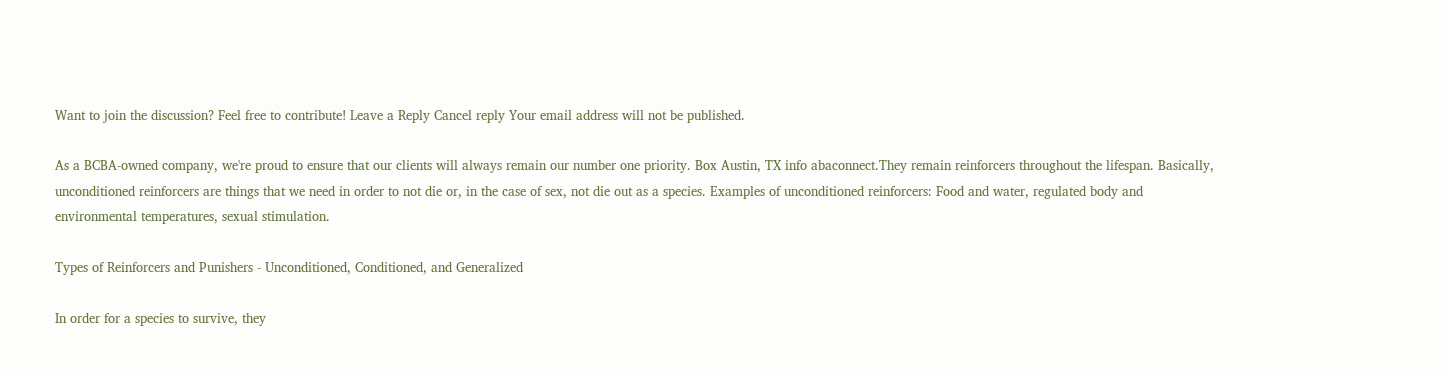Want to join the discussion? Feel free to contribute! Leave a Reply Cancel reply Your email address will not be published.

As a BCBA-owned company, we're proud to ensure that our clients will always remain our number one priority. Box Austin, TX info abaconnect.They remain reinforcers throughout the lifespan. Basically, unconditioned reinforcers are things that we need in order to not die or, in the case of sex, not die out as a species. Examples of unconditioned reinforcers: Food and water, regulated body and environmental temperatures, sexual stimulation.

Types of Reinforcers and Punishers - Unconditioned, Conditioned, and Generalized

In order for a species to survive, they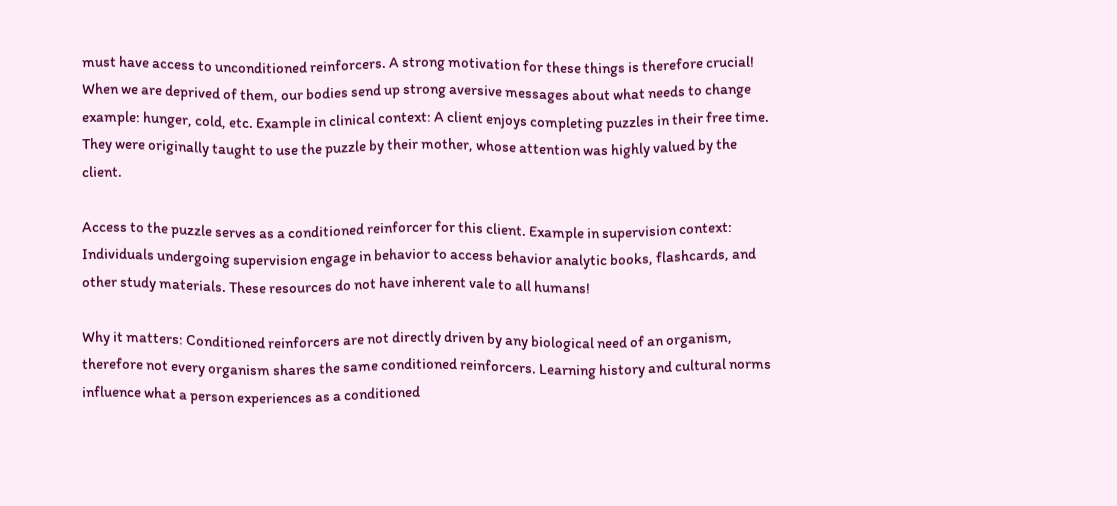must have access to unconditioned reinforcers. A strong motivation for these things is therefore crucial! When we are deprived of them, our bodies send up strong aversive messages about what needs to change example: hunger, cold, etc. Example in clinical context: A client enjoys completing puzzles in their free time. They were originally taught to use the puzzle by their mother, whose attention was highly valued by the client.

Access to the puzzle serves as a conditioned reinforcer for this client. Example in supervision context: Individuals undergoing supervision engage in behavior to access behavior analytic books, flashcards, and other study materials. These resources do not have inherent vale to all humans!

Why it matters: Conditioned reinforcers are not directly driven by any biological need of an organism, therefore not every organism shares the same conditioned reinforcers. Learning history and cultural norms influence what a person experiences as a conditioned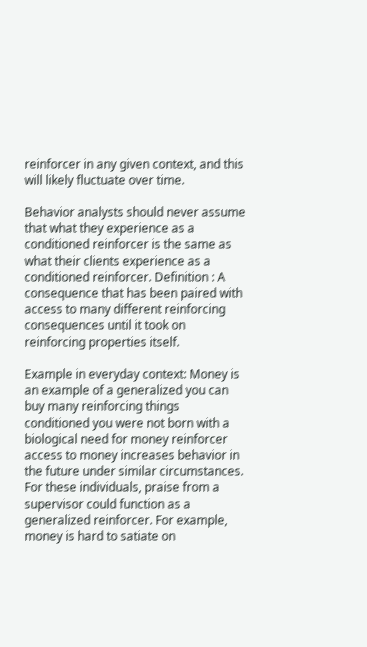reinforcer in any given context, and this will likely fluctuate over time.

Behavior analysts should never assume that what they experience as a conditioned reinforcer is the same as what their clients experience as a conditioned reinforcer. Definition : A consequence that has been paired with access to many different reinforcing consequences until it took on reinforcing properties itself.

Example in everyday context: Money is an example of a generalized you can buy many reinforcing things conditioned you were not born with a biological need for money reinforcer access to money increases behavior in the future under similar circumstances. For these individuals, praise from a supervisor could function as a generalized reinforcer. For example, money is hard to satiate on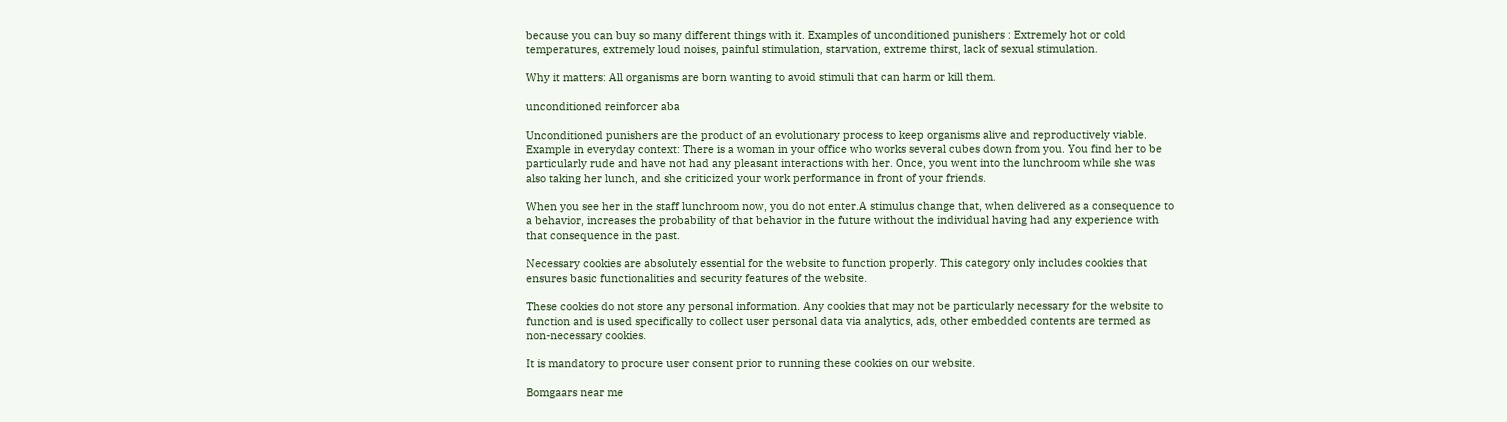because you can buy so many different things with it. Examples of unconditioned punishers : Extremely hot or cold temperatures, extremely loud noises, painful stimulation, starvation, extreme thirst, lack of sexual stimulation.

Why it matters: All organisms are born wanting to avoid stimuli that can harm or kill them.

unconditioned reinforcer aba

Unconditioned punishers are the product of an evolutionary process to keep organisms alive and reproductively viable. Example in everyday context: There is a woman in your office who works several cubes down from you. You find her to be particularly rude and have not had any pleasant interactions with her. Once, you went into the lunchroom while she was also taking her lunch, and she criticized your work performance in front of your friends.

When you see her in the staff lunchroom now, you do not enter.A stimulus change that, when delivered as a consequence to a behavior, increases the probability of that behavior in the future without the individual having had any experience with that consequence in the past.

Necessary cookies are absolutely essential for the website to function properly. This category only includes cookies that ensures basic functionalities and security features of the website.

These cookies do not store any personal information. Any cookies that may not be particularly necessary for the website to function and is used specifically to collect user personal data via analytics, ads, other embedded contents are termed as non-necessary cookies.

It is mandatory to procure user consent prior to running these cookies on our website.

Bomgaars near me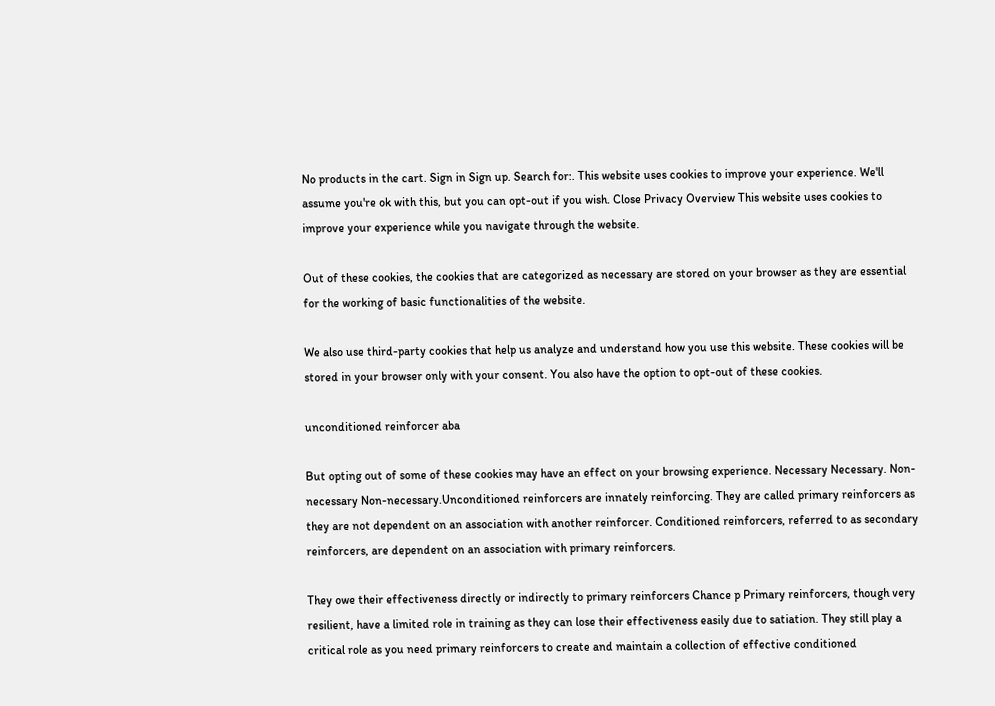No products in the cart. Sign in Sign up. Search for:. This website uses cookies to improve your experience. We'll assume you're ok with this, but you can opt-out if you wish. Close Privacy Overview This website uses cookies to improve your experience while you navigate through the website.

Out of these cookies, the cookies that are categorized as necessary are stored on your browser as they are essential for the working of basic functionalities of the website.

We also use third-party cookies that help us analyze and understand how you use this website. These cookies will be stored in your browser only with your consent. You also have the option to opt-out of these cookies.

unconditioned reinforcer aba

But opting out of some of these cookies may have an effect on your browsing experience. Necessary Necessary. Non-necessary Non-necessary.Unconditioned reinforcers are innately reinforcing. They are called primary reinforcers as they are not dependent on an association with another reinforcer. Conditioned reinforcers, referred to as secondary reinforcers, are dependent on an association with primary reinforcers.

They owe their effectiveness directly or indirectly to primary reinforcers Chance p Primary reinforcers, though very resilient, have a limited role in training as they can lose their effectiveness easily due to satiation. They still play a critical role as you need primary reinforcers to create and maintain a collection of effective conditioned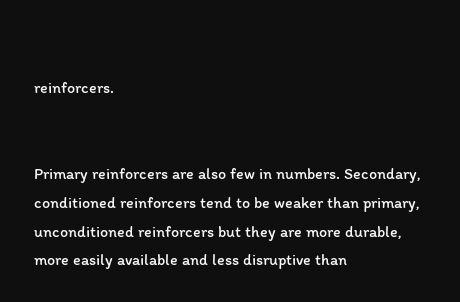reinforcers.


Primary reinforcers are also few in numbers. Secondary, conditioned reinforcers tend to be weaker than primary, unconditioned reinforcers but they are more durable, more easily available and less disruptive than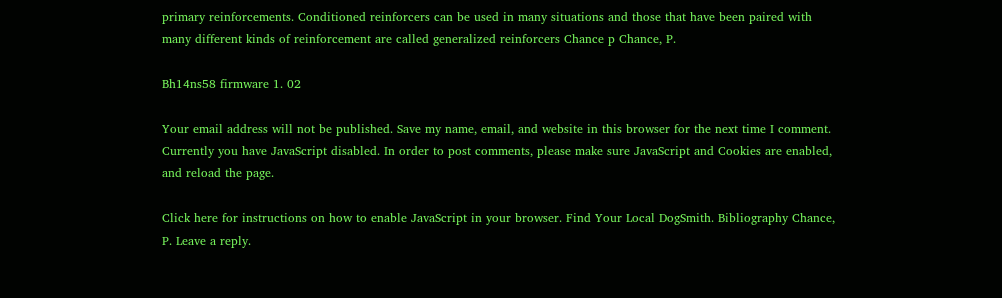primary reinforcements. Conditioned reinforcers can be used in many situations and those that have been paired with many different kinds of reinforcement are called generalized reinforcers Chance p Chance, P.

Bh14ns58 firmware 1. 02

Your email address will not be published. Save my name, email, and website in this browser for the next time I comment. Currently you have JavaScript disabled. In order to post comments, please make sure JavaScript and Cookies are enabled, and reload the page.

Click here for instructions on how to enable JavaScript in your browser. Find Your Local DogSmith. Bibliography Chance, P. Leave a reply.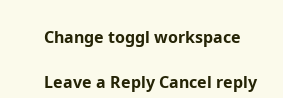Change toggl workspace

Leave a Reply Cancel reply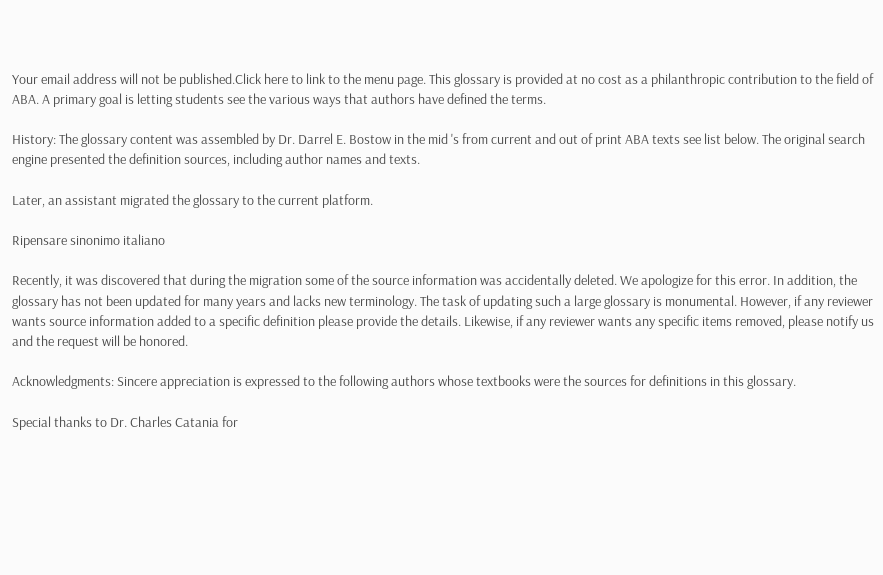Your email address will not be published.Click here to link to the menu page. This glossary is provided at no cost as a philanthropic contribution to the field of ABA. A primary goal is letting students see the various ways that authors have defined the terms.

History: The glossary content was assembled by Dr. Darrel E. Bostow in the mid 's from current and out of print ABA texts see list below. The original search engine presented the definition sources, including author names and texts.

Later, an assistant migrated the glossary to the current platform.

Ripensare sinonimo italiano

Recently, it was discovered that during the migration some of the source information was accidentally deleted. We apologize for this error. In addition, the glossary has not been updated for many years and lacks new terminology. The task of updating such a large glossary is monumental. However, if any reviewer wants source information added to a specific definition please provide the details. Likewise, if any reviewer wants any specific items removed, please notify us and the request will be honored.

Acknowledgments: Sincere appreciation is expressed to the following authors whose textbooks were the sources for definitions in this glossary.

Special thanks to Dr. Charles Catania for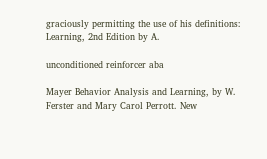graciously permitting the use of his definitions: Learning, 2nd Edition by A.

unconditioned reinforcer aba

Mayer Behavior Analysis and Learning, by W. Ferster and Mary Carol Perrott. New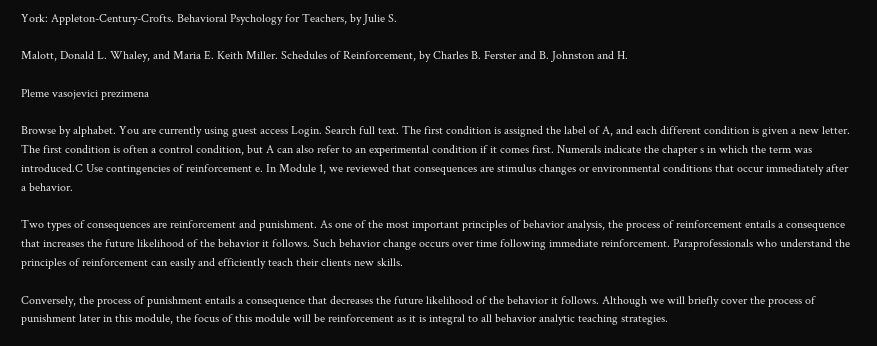York: Appleton-Century-Crofts. Behavioral Psychology for Teachers, by Julie S.

Malott, Donald L. Whaley, and Maria E. Keith Miller. Schedules of Reinforcement, by Charles B. Ferster and B. Johnston and H.

Pleme vasojevici prezimena

Browse by alphabet. You are currently using guest access Login. Search full text. The first condition is assigned the label of A, and each different condition is given a new letter. The first condition is often a control condition, but A can also refer to an experimental condition if it comes first. Numerals indicate the chapter s in which the term was introduced.C Use contingencies of reinforcement e. In Module 1, we reviewed that consequences are stimulus changes or environmental conditions that occur immediately after a behavior.

Two types of consequences are reinforcement and punishment. As one of the most important principles of behavior analysis, the process of reinforcement entails a consequence that increases the future likelihood of the behavior it follows. Such behavior change occurs over time following immediate reinforcement. Paraprofessionals who understand the principles of reinforcement can easily and efficiently teach their clients new skills.

Conversely, the process of punishment entails a consequence that decreases the future likelihood of the behavior it follows. Although we will briefly cover the process of punishment later in this module, the focus of this module will be reinforcement as it is integral to all behavior analytic teaching strategies.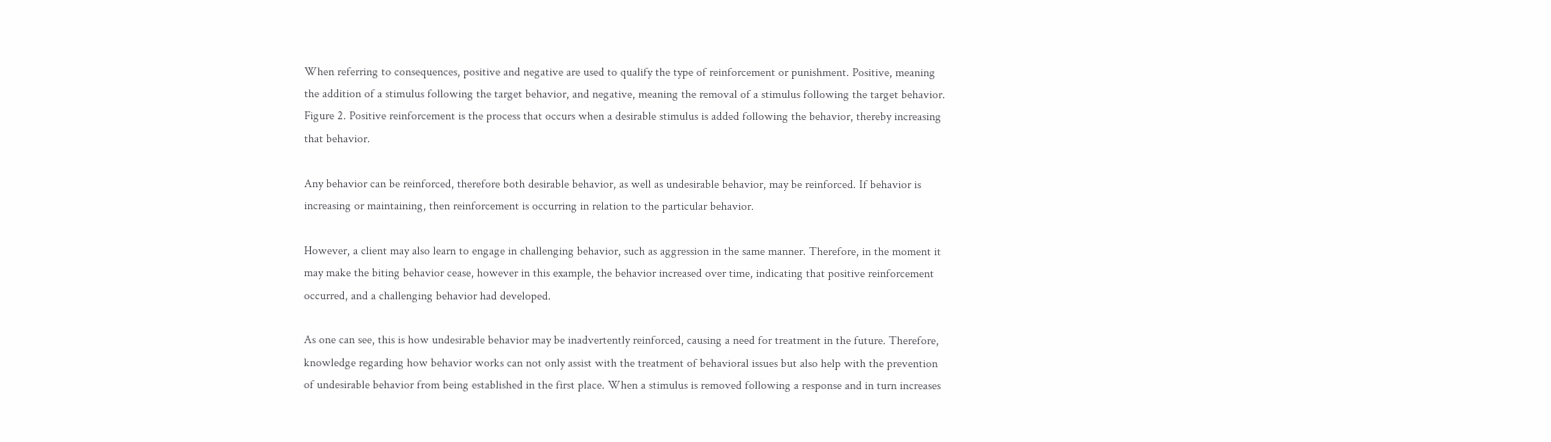When referring to consequences, positive and negative are used to qualify the type of reinforcement or punishment. Positive, meaning the addition of a stimulus following the target behavior, and negative, meaning the removal of a stimulus following the target behavior. Figure 2. Positive reinforcement is the process that occurs when a desirable stimulus is added following the behavior, thereby increasing that behavior.

Any behavior can be reinforced, therefore both desirable behavior, as well as undesirable behavior, may be reinforced. If behavior is increasing or maintaining, then reinforcement is occurring in relation to the particular behavior.

However, a client may also learn to engage in challenging behavior, such as aggression in the same manner. Therefore, in the moment it may make the biting behavior cease, however in this example, the behavior increased over time, indicating that positive reinforcement occurred, and a challenging behavior had developed.

As one can see, this is how undesirable behavior may be inadvertently reinforced, causing a need for treatment in the future. Therefore, knowledge regarding how behavior works can not only assist with the treatment of behavioral issues but also help with the prevention of undesirable behavior from being established in the first place. When a stimulus is removed following a response and in turn increases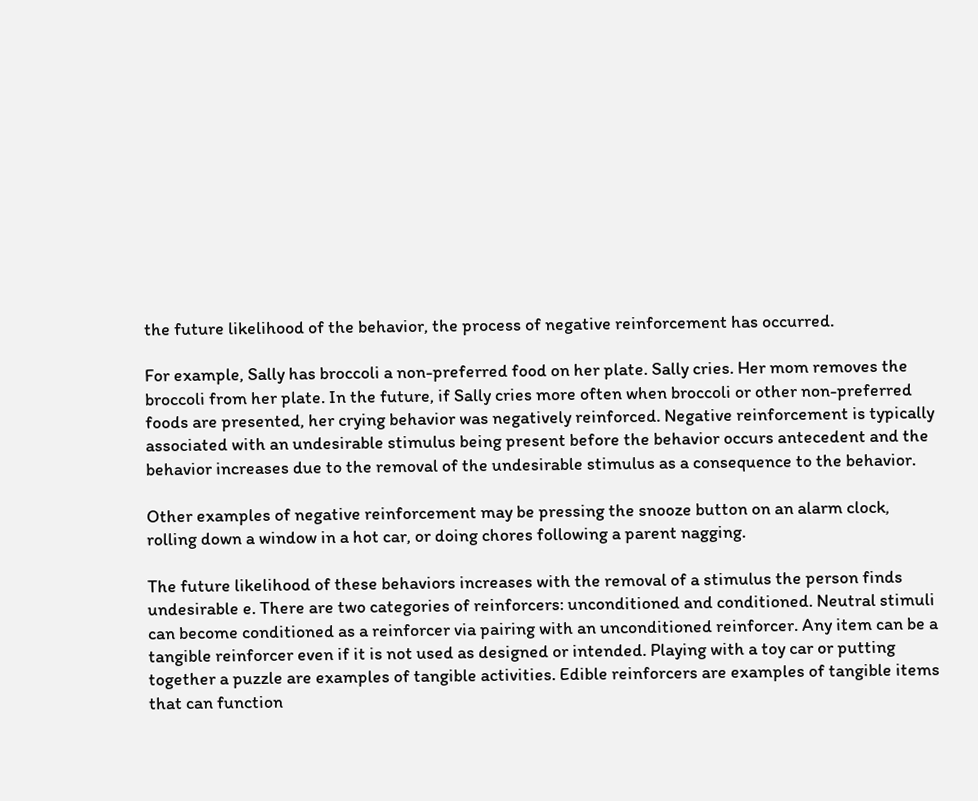the future likelihood of the behavior, the process of negative reinforcement has occurred.

For example, Sally has broccoli a non-preferred food on her plate. Sally cries. Her mom removes the broccoli from her plate. In the future, if Sally cries more often when broccoli or other non-preferred foods are presented, her crying behavior was negatively reinforced. Negative reinforcement is typically associated with an undesirable stimulus being present before the behavior occurs antecedent and the behavior increases due to the removal of the undesirable stimulus as a consequence to the behavior.

Other examples of negative reinforcement may be pressing the snooze button on an alarm clock, rolling down a window in a hot car, or doing chores following a parent nagging.

The future likelihood of these behaviors increases with the removal of a stimulus the person finds undesirable e. There are two categories of reinforcers: unconditioned and conditioned. Neutral stimuli can become conditioned as a reinforcer via pairing with an unconditioned reinforcer. Any item can be a tangible reinforcer even if it is not used as designed or intended. Playing with a toy car or putting together a puzzle are examples of tangible activities. Edible reinforcers are examples of tangible items that can function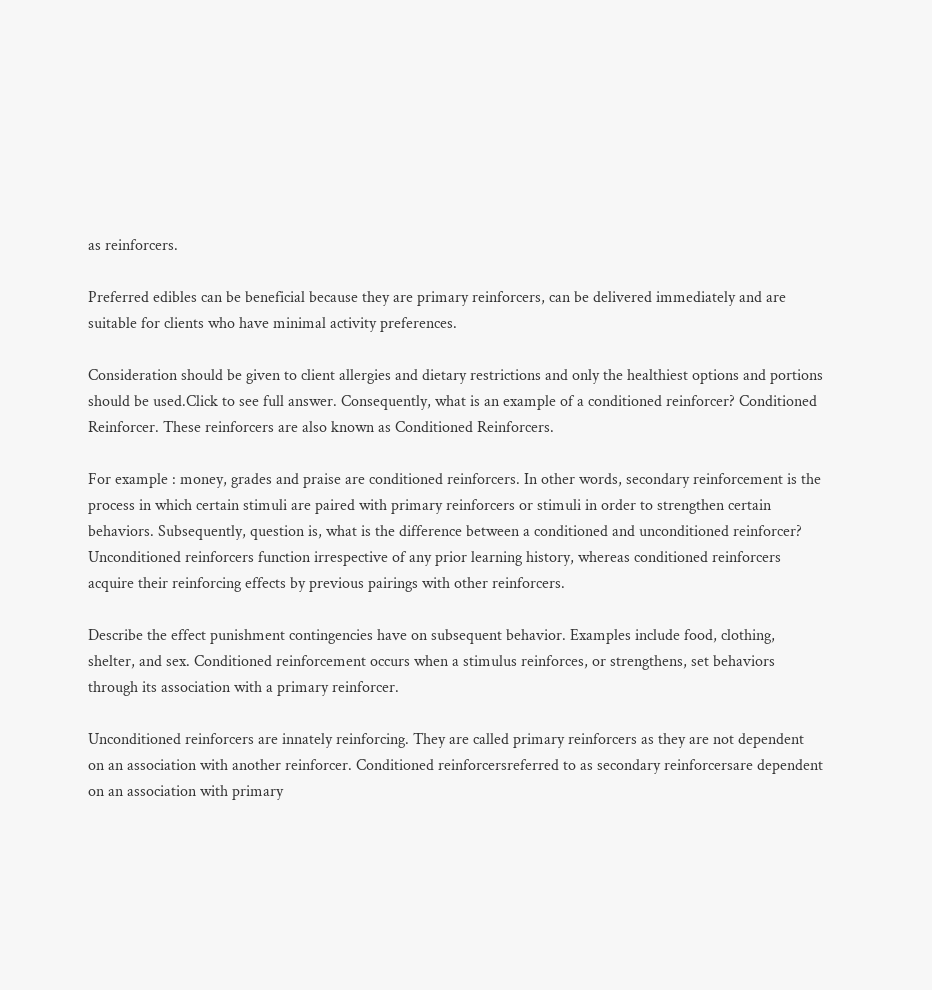as reinforcers.

Preferred edibles can be beneficial because they are primary reinforcers, can be delivered immediately and are suitable for clients who have minimal activity preferences.

Consideration should be given to client allergies and dietary restrictions and only the healthiest options and portions should be used.Click to see full answer. Consequently, what is an example of a conditioned reinforcer? Conditioned Reinforcer. These reinforcers are also known as Conditioned Reinforcers.

For example : money, grades and praise are conditioned reinforcers. In other words, secondary reinforcement is the process in which certain stimuli are paired with primary reinforcers or stimuli in order to strengthen certain behaviors. Subsequently, question is, what is the difference between a conditioned and unconditioned reinforcer? Unconditioned reinforcers function irrespective of any prior learning history, whereas conditioned reinforcers acquire their reinforcing effects by previous pairings with other reinforcers.

Describe the effect punishment contingencies have on subsequent behavior. Examples include food, clothing, shelter, and sex. Conditioned reinforcement occurs when a stimulus reinforces, or strengthens, set behaviors through its association with a primary reinforcer.

Unconditioned reinforcers are innately reinforcing. They are called primary reinforcers as they are not dependent on an association with another reinforcer. Conditioned reinforcersreferred to as secondary reinforcersare dependent on an association with primary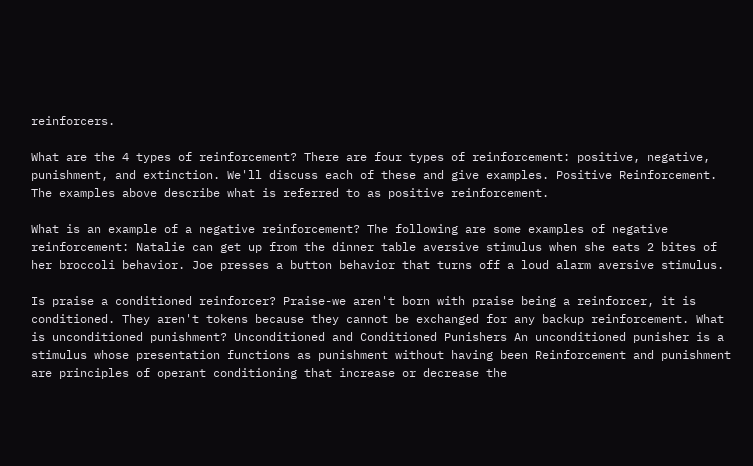reinforcers.

What are the 4 types of reinforcement? There are four types of reinforcement: positive, negative, punishment, and extinction. We'll discuss each of these and give examples. Positive Reinforcement. The examples above describe what is referred to as positive reinforcement.

What is an example of a negative reinforcement? The following are some examples of negative reinforcement: Natalie can get up from the dinner table aversive stimulus when she eats 2 bites of her broccoli behavior. Joe presses a button behavior that turns off a loud alarm aversive stimulus.

Is praise a conditioned reinforcer? Praise-we aren't born with praise being a reinforcer, it is conditioned. They aren't tokens because they cannot be exchanged for any backup reinforcement. What is unconditioned punishment? Unconditioned and Conditioned Punishers An unconditioned punisher is a stimulus whose presentation functions as punishment without having been Reinforcement and punishment are principles of operant conditioning that increase or decrease the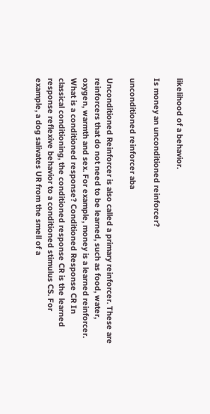likelihood of a behavior.

Is money an unconditioned reinforcer?

unconditioned reinforcer aba

Unconditioned Reinforcer is also called a primary reinforcer. These are reinforcers that do not need to be learned, such as food, water, oxygen, warmth and sex. For example, money is a learned reinforcer. What is a conditioned response? Conditioned Response CR In classical conditioning, the conditioned response CR is the learned response reflexive behavior to a conditioned stimulus CS. For example, a dog salivates UR from the smell of a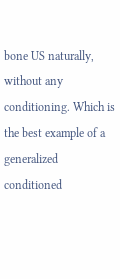bone US naturally, without any conditioning. Which is the best example of a generalized conditioned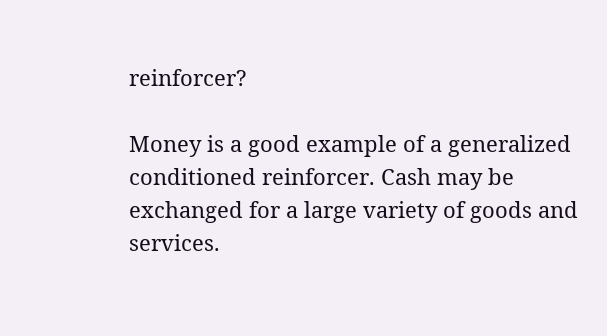reinforcer?

Money is a good example of a generalized conditioned reinforcer. Cash may be exchanged for a large variety of goods and services.